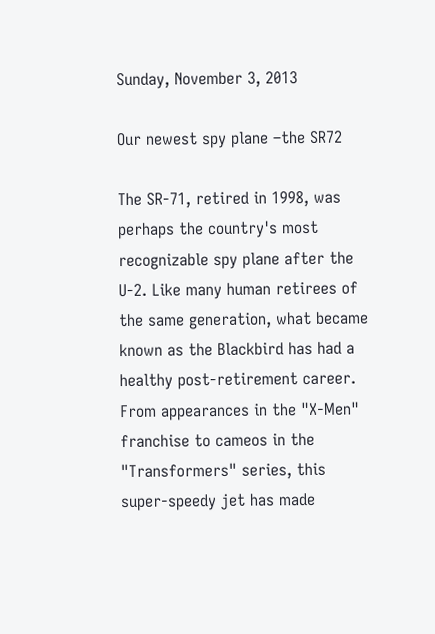Sunday, November 3, 2013

Our newest spy plane –the SR72

The SR-71, retired in 1998, was perhaps the country's most recognizable spy plane after the U-2. Like many human retirees of the same generation, what became known as the Blackbird has had a healthy post-retirement career. From appearances in the "X-Men" franchise to cameos in the "Transformers" series, this super-speedy jet has made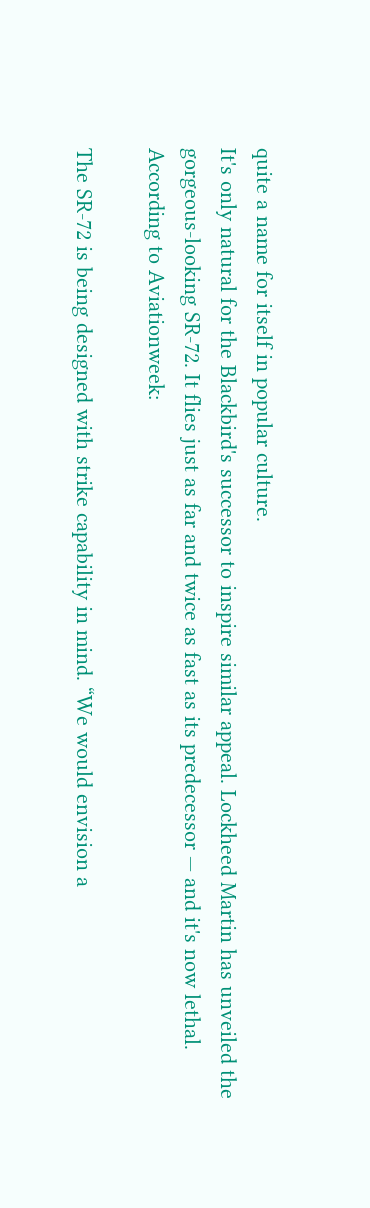quite a name for itself in popular culture.
It's only natural for the Blackbird's successor to inspire similar appeal. Lockheed Martin has unveiled the gorgeous-looking SR-72. It flies just as far and twice as fast as its predecessor — and it's now lethal. According to Aviationweek:

The SR-72 is being designed with strike capability in mind. “We would envision a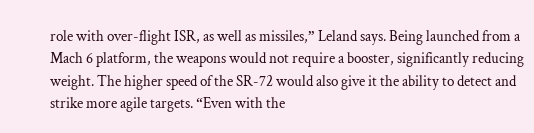role with over-flight ISR, as well as missiles,” Leland says. Being launched from a Mach 6 platform, the weapons would not require a booster, significantly reducing weight. The higher speed of the SR-72 would also give it the ability to detect and strike more agile targets. “Even with the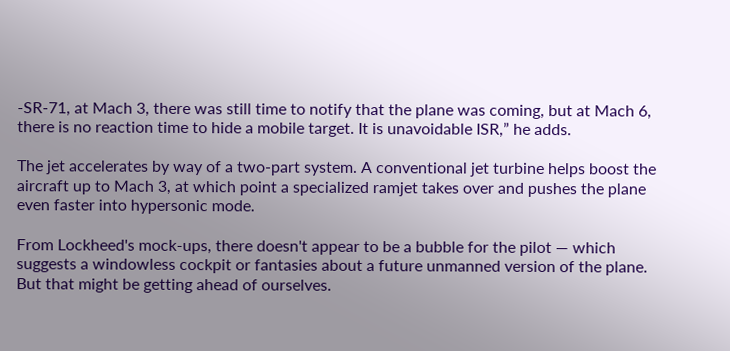-SR-71, at Mach 3, there was still time to notify that the plane was coming, but at Mach 6, there is no reaction time to hide a mobile target. It is unavoidable ISR,” he adds.

The jet accelerates by way of a two-part system. A conventional jet turbine helps boost the aircraft up to Mach 3, at which point a specialized ramjet takes over and pushes the plane even faster into hypersonic mode.

From Lockheed's mock-ups, there doesn't appear to be a bubble for the pilot — which suggests a windowless cockpit or fantasies about a future unmanned version of the plane. But that might be getting ahead of ourselves.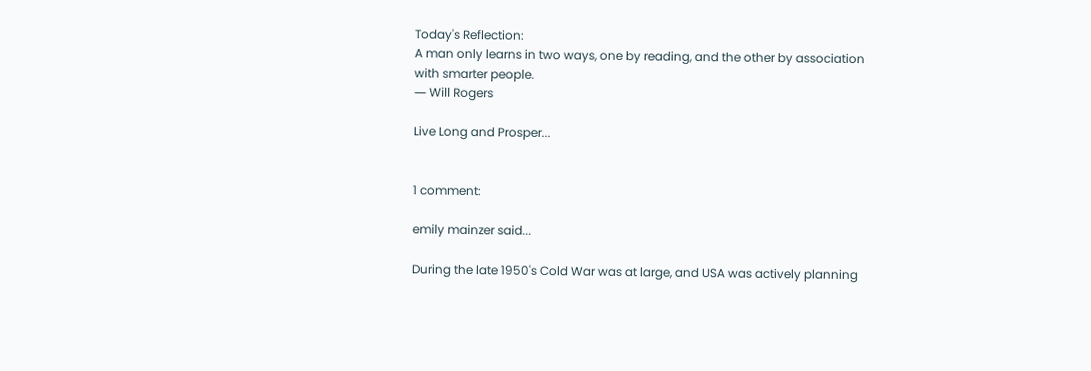Today's Reflection:
A man only learns in two ways, one by reading, and the other by association with smarter people.
― Will Rogers

Live Long and Prosper...


1 comment:

emily mainzer said...

During the late 1950's Cold War was at large, and USA was actively planning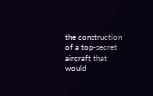the construction of a top-secret aircraft that would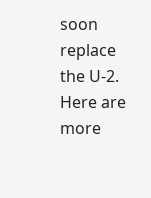soon replace the U-2. Here are more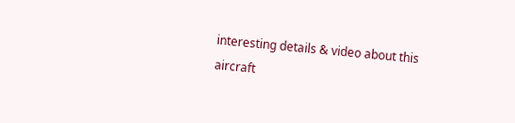interesting details & video about this aircraft